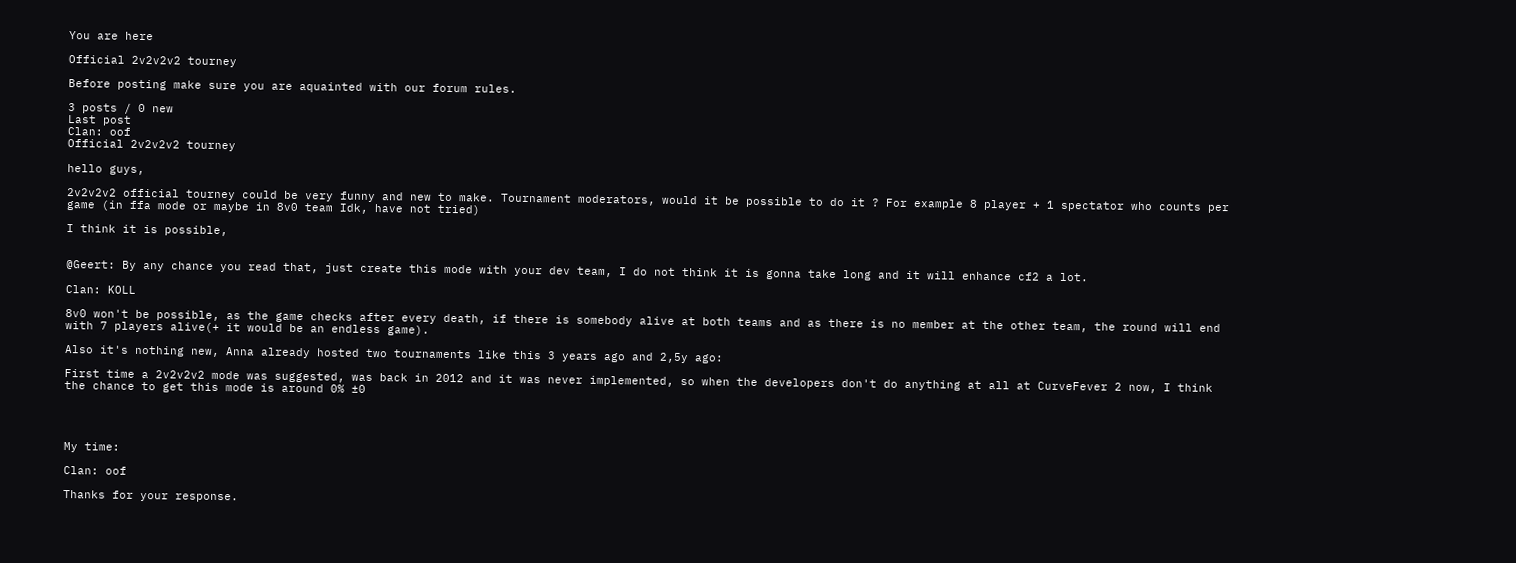You are here

Official 2v2v2v2 tourney

Before posting make sure you are aquainted with our forum rules.

3 posts / 0 new
Last post
Clan: oof
Official 2v2v2v2 tourney

hello guys,

2v2v2v2 official tourney could be very funny and new to make. Tournament moderators, would it be possible to do it ? For example 8 player + 1 spectator who counts per game (in ffa mode or maybe in 8v0 team Idk, have not tried)

I think it is possible,


@Geert: By any chance you read that, just create this mode with your dev team, I do not think it is gonna take long and it will enhance cf2 a lot.

Clan: KOLL

8v0 won't be possible, as the game checks after every death, if there is somebody alive at both teams and as there is no member at the other team, the round will end with 7 players alive(+ it would be an endless game).

Also it's nothing new, Anna already hosted two tournaments like this 3 years ago and 2,5y ago:

First time a 2v2v2v2 mode was suggested, was back in 2012 and it was never implemented, so when the developers don't do anything at all at CurveFever 2 now, I think the chance to get this mode is around 0% ±0




My time:

Clan: oof

Thanks for your response.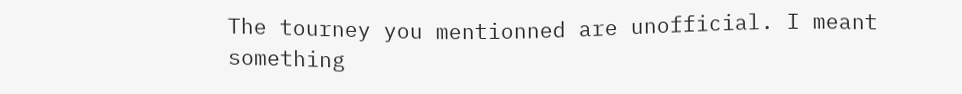The tourney you mentionned are unofficial. I meant something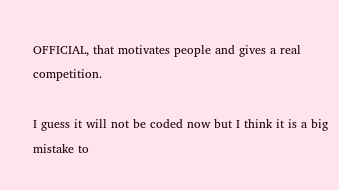OFFICIAL, that motivates people and gives a real competition.

I guess it will not be coded now but I think it is a big mistake to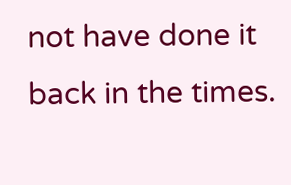not have done it back in the times.